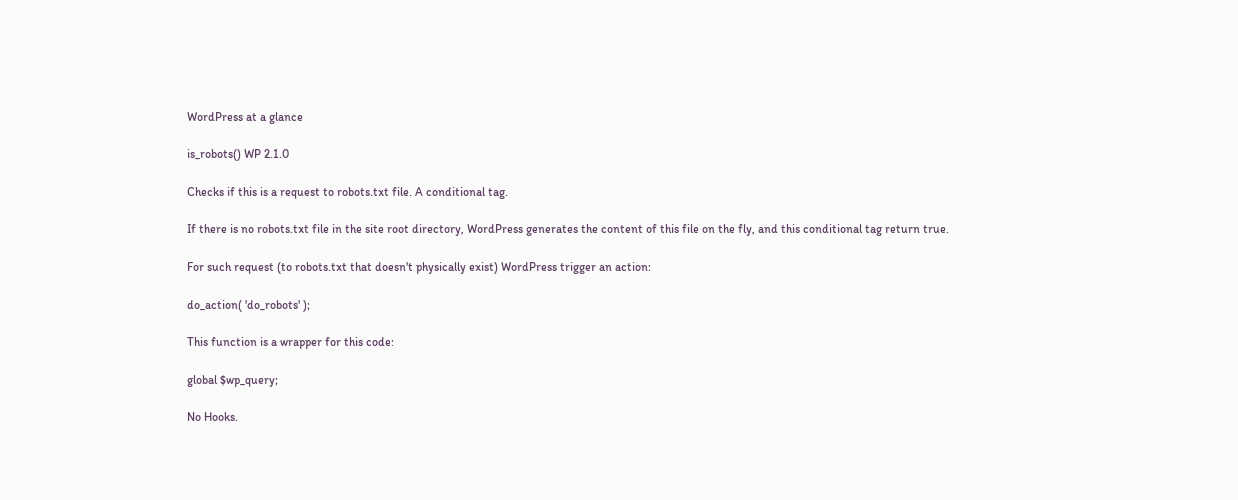WordPress at a glance

is_robots() WP 2.1.0

Checks if this is a request to robots.txt file. A conditional tag.

If there is no robots.txt file in the site root directory, WordPress generates the content of this file on the fly, and this conditional tag return true.

For such request (to robots.txt that doesn't physically exist) WordPress trigger an action:

do_action( 'do_robots' );

This function is a wrapper for this code:

global $wp_query;

No Hooks.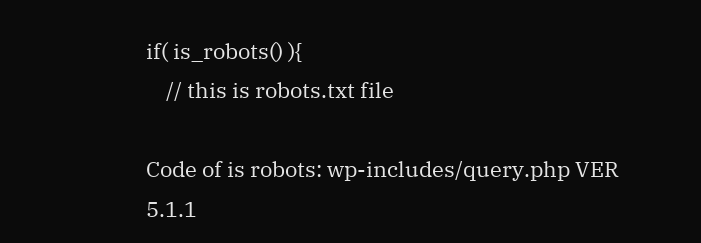if( is_robots() ){
    // this is robots.txt file

Code of is robots: wp-includes/query.php VER 5.1.1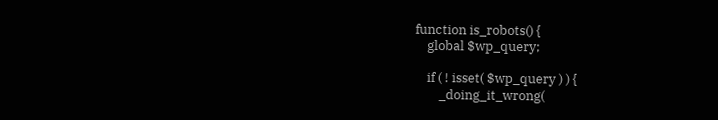function is_robots() {
    global $wp_query;

    if ( ! isset( $wp_query ) ) {
        _doing_it_wrong(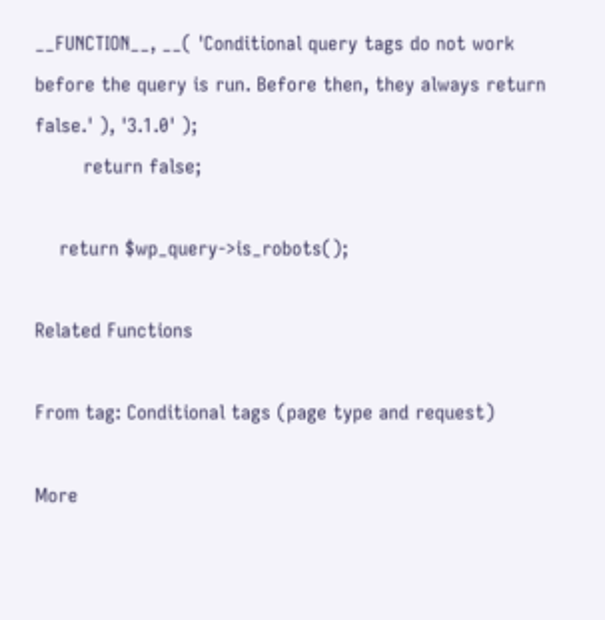__FUNCTION__, __( 'Conditional query tags do not work before the query is run. Before then, they always return false.' ), '3.1.0' );
        return false;

    return $wp_query->is_robots();

Related Functions

From tag: Conditional tags (page type and request)

More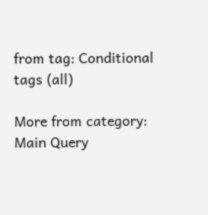from tag: Conditional tags (all)

More from category: Main Query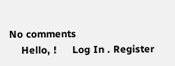No comments
    Hello, !     Log In . Register